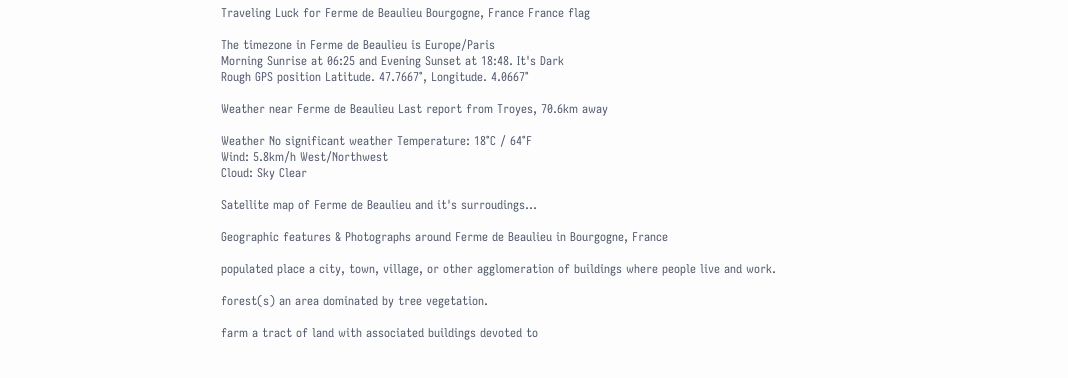Traveling Luck for Ferme de Beaulieu Bourgogne, France France flag

The timezone in Ferme de Beaulieu is Europe/Paris
Morning Sunrise at 06:25 and Evening Sunset at 18:48. It's Dark
Rough GPS position Latitude. 47.7667°, Longitude. 4.0667°

Weather near Ferme de Beaulieu Last report from Troyes, 70.6km away

Weather No significant weather Temperature: 18°C / 64°F
Wind: 5.8km/h West/Northwest
Cloud: Sky Clear

Satellite map of Ferme de Beaulieu and it's surroudings...

Geographic features & Photographs around Ferme de Beaulieu in Bourgogne, France

populated place a city, town, village, or other agglomeration of buildings where people live and work.

forest(s) an area dominated by tree vegetation.

farm a tract of land with associated buildings devoted to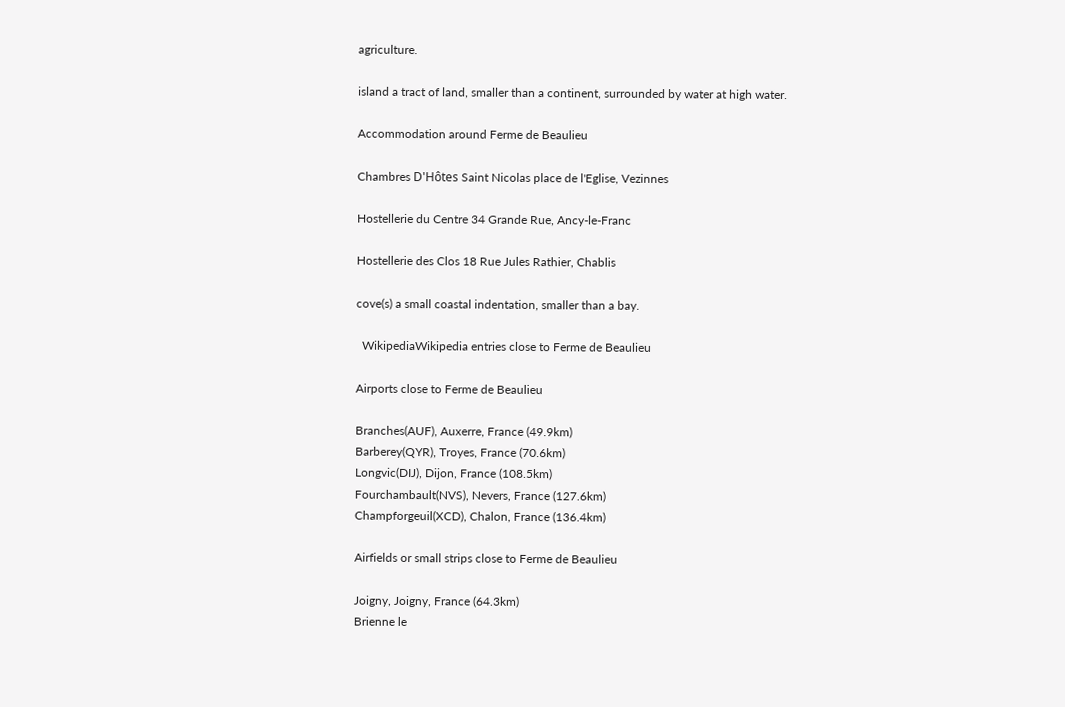agriculture.

island a tract of land, smaller than a continent, surrounded by water at high water.

Accommodation around Ferme de Beaulieu

Chambres D'Hôtes Saint Nicolas place de l'Eglise, Vezinnes

Hostellerie du Centre 34 Grande Rue, Ancy-le-Franc

Hostellerie des Clos 18 Rue Jules Rathier, Chablis

cove(s) a small coastal indentation, smaller than a bay.

  WikipediaWikipedia entries close to Ferme de Beaulieu

Airports close to Ferme de Beaulieu

Branches(AUF), Auxerre, France (49.9km)
Barberey(QYR), Troyes, France (70.6km)
Longvic(DIJ), Dijon, France (108.5km)
Fourchambault(NVS), Nevers, France (127.6km)
Champforgeuil(XCD), Chalon, France (136.4km)

Airfields or small strips close to Ferme de Beaulieu

Joigny, Joigny, France (64.3km)
Brienne le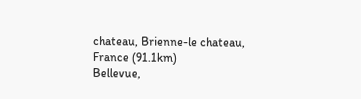chateau, Brienne-le chateau, France (91.1km)
Bellevue,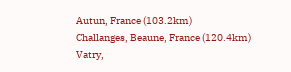Autun, France (103.2km)
Challanges, Beaune, France (120.4km)
Vatry,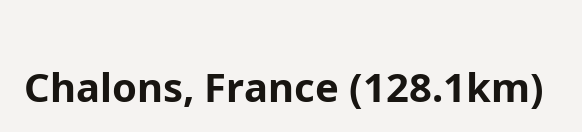Chalons, France (128.1km)